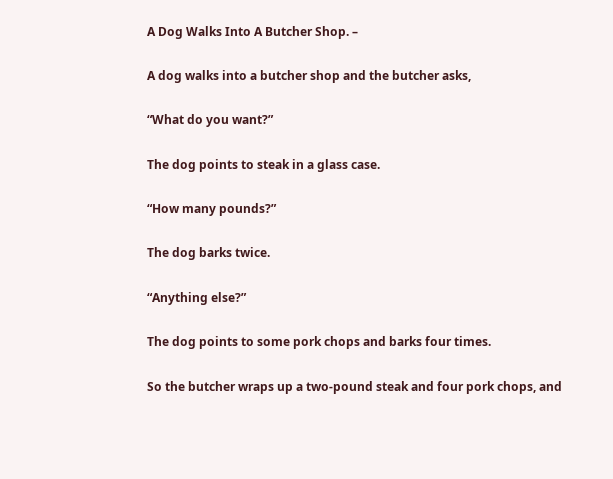A Dog Walks Into A Butcher Shop. –

A dog walks into a butcher shop and the butcher asks,

“What do you want?”

The dog points to steak in a glass case.

“How many pounds?”

The dog barks twice.

“Anything else?”

The dog points to some pork chops and barks four times.

So the butcher wraps up a two-pound steak and four pork chops, and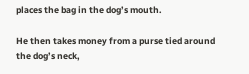places the bag in the dog’s mouth.

He then takes money from a purse tied around the dog’s neck,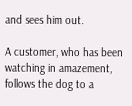and sees him out.

A customer, who has been watching in amazement, follows the dog to a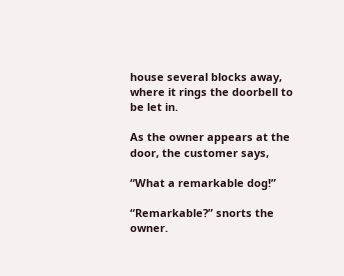house several blocks away, where it rings the doorbell to be let in.

As the owner appears at the door, the customer says,

“What a remarkable dog!”

“Remarkable?” snorts the owner.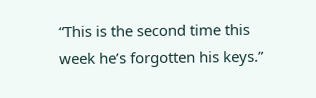“This is the second time this week he’s forgotten his keys.”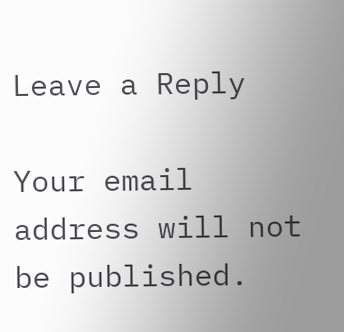Leave a Reply

Your email address will not be published.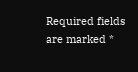Required fields are marked *